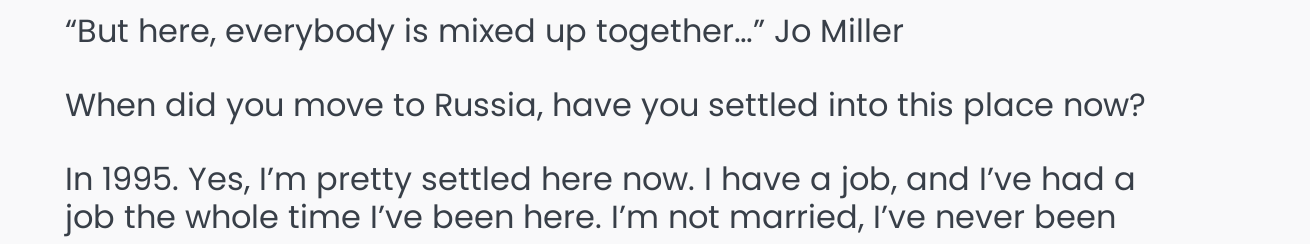“But here, everybody is mixed up together…” Jo Miller

When did you move to Russia, have you settled into this place now?

In 1995. Yes, I’m pretty settled here now. I have a job, and I’ve had a job the whole time I’ve been here. I’m not married, I’ve never been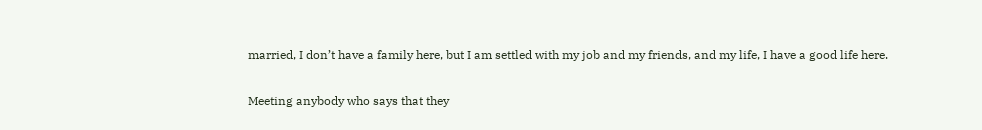married, I don’t have a family here, but I am settled with my job and my friends, and my life, I have a good life here.


Meeting anybody who says that they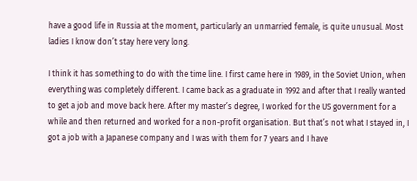have a good life in Russia at the moment, particularly an unmarried female, is quite unusual. Most ladies I know don’t stay here very long.

I think it has something to do with the time line. I first came here in 1989, in the Soviet Union, when everything was completely different. I came back as a graduate in 1992 and after that I really wanted to get a job and move back here. After my master’s degree, I worked for the US government for a while and then returned and worked for a non-profit organisation. But that’s not what I stayed in, I got a job with a Japanese company and I was with them for 7 years and I have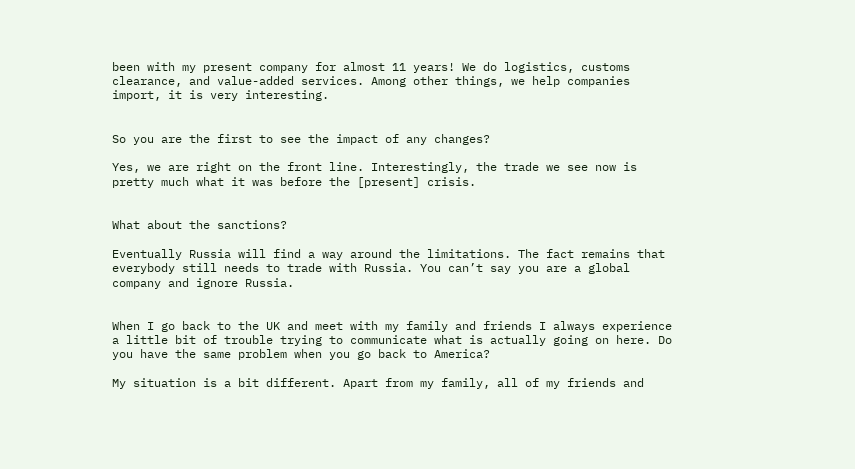been with my present company for almost 11 years! We do logistics, customs clearance, and value-added services. Among other things, we help companies import, it is very interesting.


So you are the first to see the impact of any changes?

Yes, we are right on the front line. Interestingly, the trade we see now is pretty much what it was before the [present] crisis.


What about the sanctions?

Eventually Russia will find a way around the limitations. The fact remains that everybody still needs to trade with Russia. You can’t say you are a global company and ignore Russia.


When I go back to the UK and meet with my family and friends I always experience a little bit of trouble trying to communicate what is actually going on here. Do you have the same problem when you go back to America?

My situation is a bit different. Apart from my family, all of my friends and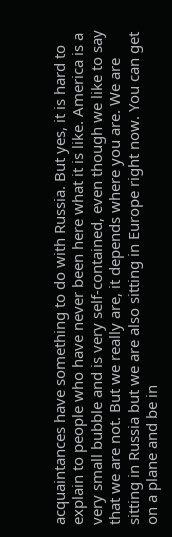acquaintances have something to do with Russia. But yes, it is hard to explain to people who have never been here what it is like. America is a very small bubble and is very self-contained, even though we like to say that we are not. But we really are, it depends where you are. We are sitting in Russia but we are also sitting in Europe right now. You can get on a plane and be in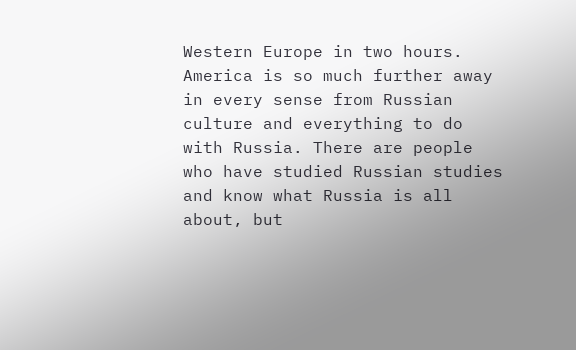Western Europe in two hours. America is so much further away in every sense from Russian culture and everything to do with Russia. There are people who have studied Russian studies and know what Russia is all about, but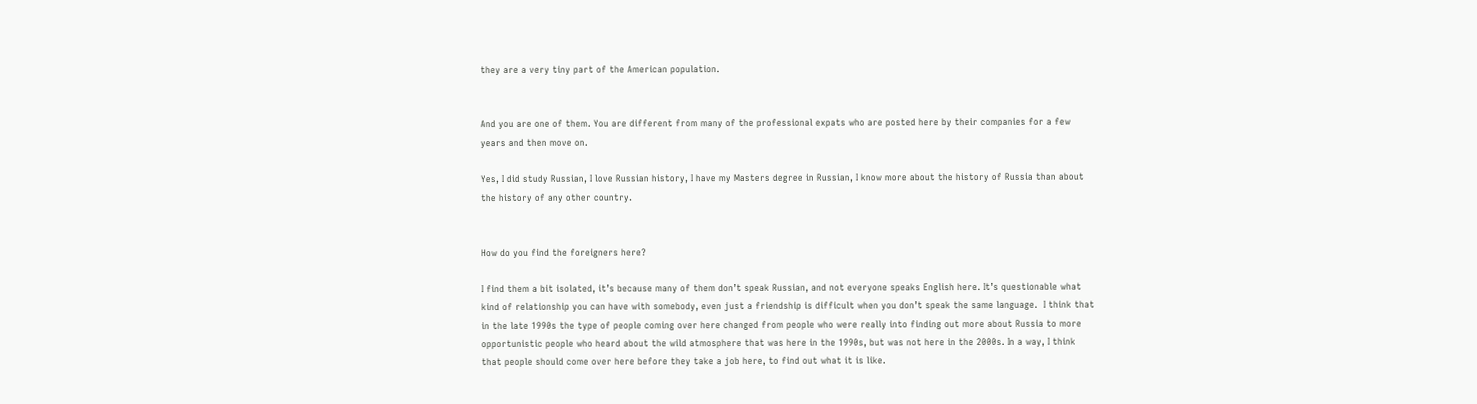they are a very tiny part of the American population.


And you are one of them. You are different from many of the professional expats who are posted here by their companies for a few years and then move on.

Yes, I did study Russian, I love Russian history, I have my Masters degree in Russian, I know more about the history of Russia than about the history of any other country.


How do you find the foreigners here?

I find them a bit isolated, it’s because many of them don’t speak Russian, and not everyone speaks English here. It’s questionable what kind of relationship you can have with somebody, even just a friendship is difficult when you don’t speak the same language.  I think that in the late 1990s the type of people coming over here changed from people who were really into finding out more about Russia to more opportunistic people who heard about the wild atmosphere that was here in the 1990s, but was not here in the 2000s. In a way, I think that people should come over here before they take a job here, to find out what it is like.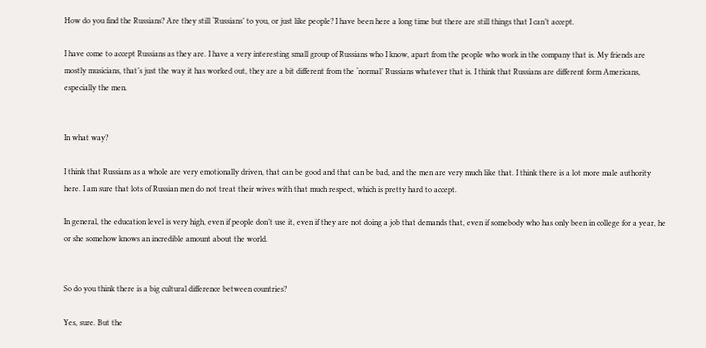How do you find the Russians? Are they still ‘Russians’ to you, or just like people? I have been here a long time but there are still things that I can’t accept.

I have come to accept Russians as they are. I have a very interesting small group of Russians who I know, apart from the people who work in the company that is. My friends are mostly musicians, that’s just the way it has worked out, they are a bit different from the ‘normal’ Russians whatever that is. I think that Russians are different form Americans, especially the men.


In what way?

I think that Russians as a whole are very emotionally driven, that can be good and that can be bad, and the men are very much like that. I think there is a lot more male authority here. I am sure that lots of Russian men do not treat their wives with that much respect, which is pretty hard to accept.

In general, the education level is very high, even if people don’t use it, even if they are not doing a job that demands that, even if somebody who has only been in college for a year, he or she somehow knows an incredible amount about the world.


So do you think there is a big cultural difference between countries?

Yes, sure. But the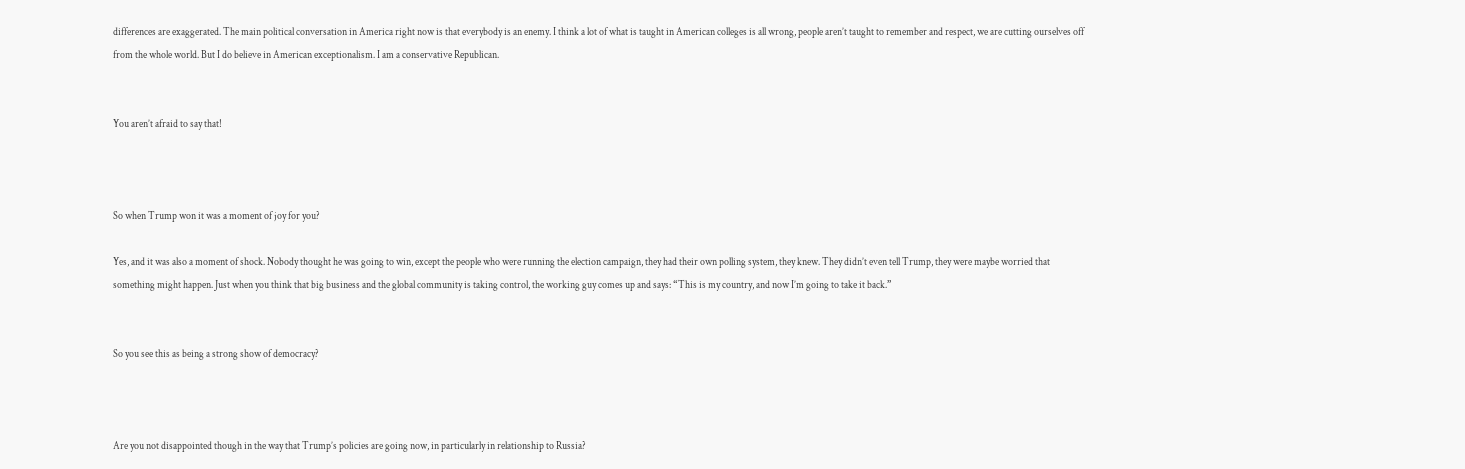differences are exaggerated. The main political conversation in America right now is that everybody is an enemy. I think a lot of what is taught in American colleges is all wrong, people aren’t taught to remember and respect, we are cutting ourselves off from the whole world. But I do believe in American exceptionalism. I am a conservative Republican.


You aren’t afraid to say that!



So when Trump won it was a moment of joy for you?

Yes, and it was also a moment of shock. Nobody thought he was going to win, except the people who were running the election campaign, they had their own polling system, they knew. They didn’t even tell Trump, they were maybe worried that something might happen. Just when you think that big business and the global community is taking control, the working guy comes up and says: “This is my country, and now I’m going to take it back.”


So you see this as being a strong show of democracy?



Are you not disappointed though in the way that Trump’s policies are going now, in particularly in relationship to Russia?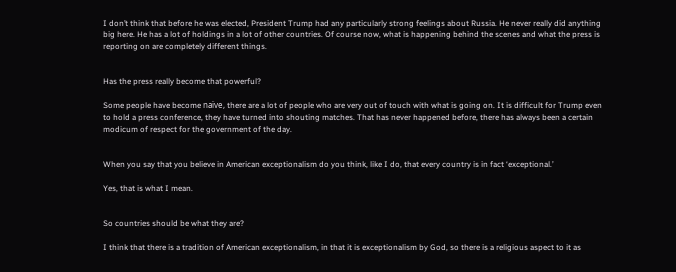I don’t think that before he was elected, President Trump had any particularly strong feelings about Russia. He never really did anything big here. He has a lot of holdings in a lot of other countries. Of course now, what is happening behind the scenes and what the press is reporting on are completely different things.


Has the press really become that powerful?

Some people have become naïve, there are a lot of people who are very out of touch with what is going on. It is difficult for Trump even to hold a press conference, they have turned into shouting matches. That has never happened before, there has always been a certain modicum of respect for the government of the day.


When you say that you believe in American exceptionalism do you think, like I do, that every country is in fact ‘exceptional.’

Yes, that is what I mean.


So countries should be what they are?

I think that there is a tradition of American exceptionalism, in that it is exceptionalism by God, so there is a religious aspect to it as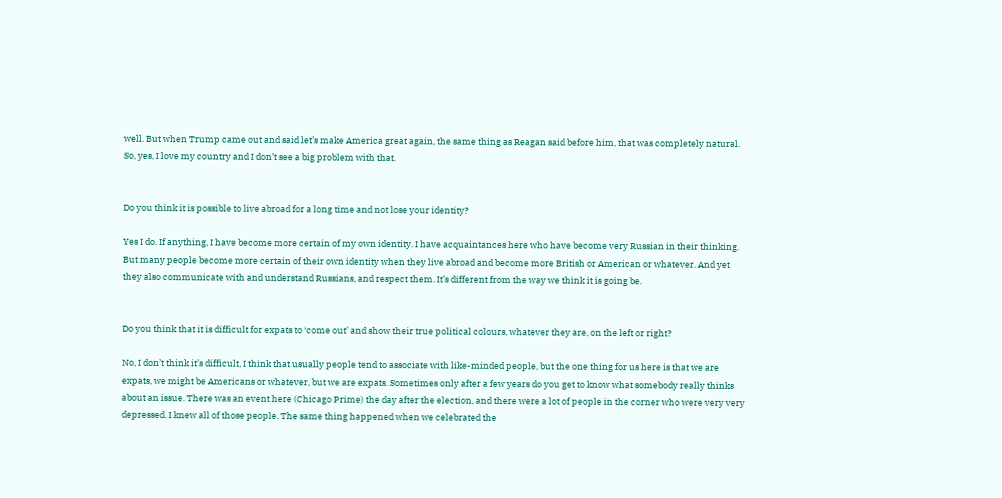well. But when Trump came out and said let’s make America great again, the same thing as Reagan said before him, that was completely natural. So, yes, I love my country and I don’t see a big problem with that.


Do you think it is possible to live abroad for a long time and not lose your identity?

Yes I do. If anything, I have become more certain of my own identity. I have acquaintances here who have become very Russian in their thinking. But many people become more certain of their own identity when they live abroad and become more British or American or whatever. And yet they also communicate with and understand Russians, and respect them. It’s different from the way we think it is going be.


Do you think that it is difficult for expats to ‘come out’ and show their true political colours, whatever they are, on the left or right?

No, I don’t think it’s difficult, I think that usually people tend to associate with like-minded people, but the one thing for us here is that we are expats, we might be Americans or whatever, but we are expats. Sometimes only after a few years do you get to know what somebody really thinks about an issue. There was an event here (Chicago Prime) the day after the election, and there were a lot of people in the corner who were very very depressed. I knew all of those people. The same thing happened when we celebrated the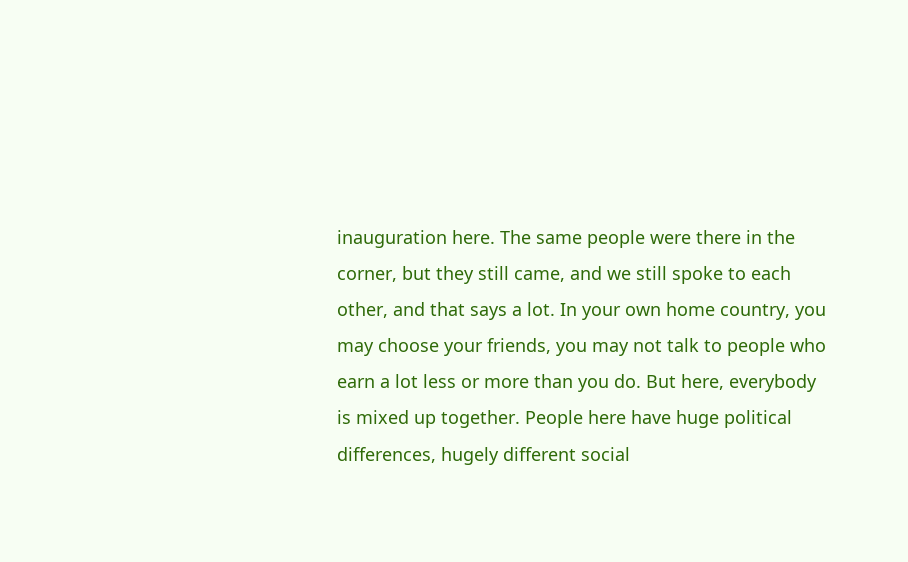inauguration here. The same people were there in the corner, but they still came, and we still spoke to each other, and that says a lot. In your own home country, you may choose your friends, you may not talk to people who earn a lot less or more than you do. But here, everybody is mixed up together. People here have huge political differences, hugely different social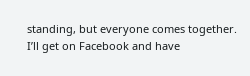standing, but everyone comes together. I’ll get on Facebook and have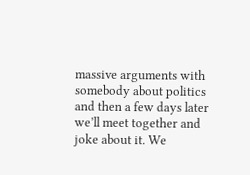massive arguments with somebody about politics and then a few days later we’ll meet together and joke about it. We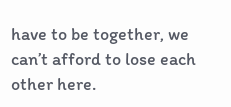have to be together, we can’t afford to lose each other here.